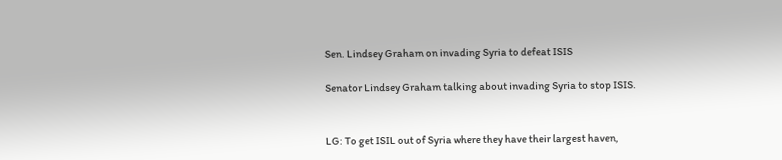Sen. Lindsey Graham on invading Syria to defeat ISIS

Senator Lindsey Graham talking about invading Syria to stop ISIS.


LG: To get ISIL out of Syria where they have their largest haven,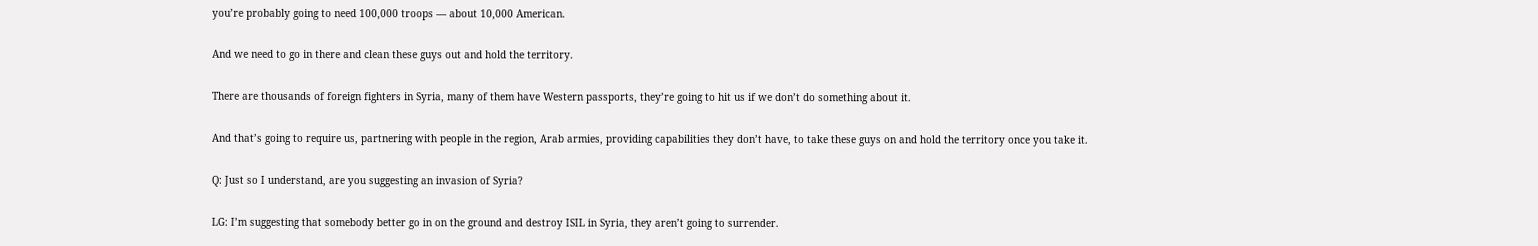you’re probably going to need 100,000 troops — about 10,000 American.

And we need to go in there and clean these guys out and hold the territory.

There are thousands of foreign fighters in Syria, many of them have Western passports, they’re going to hit us if we don’t do something about it.

And that’s going to require us, partnering with people in the region, Arab armies, providing capabilities they don’t have, to take these guys on and hold the territory once you take it.

Q: Just so I understand, are you suggesting an invasion of Syria?

LG: I’m suggesting that somebody better go in on the ground and destroy ISIL in Syria, they aren’t going to surrender.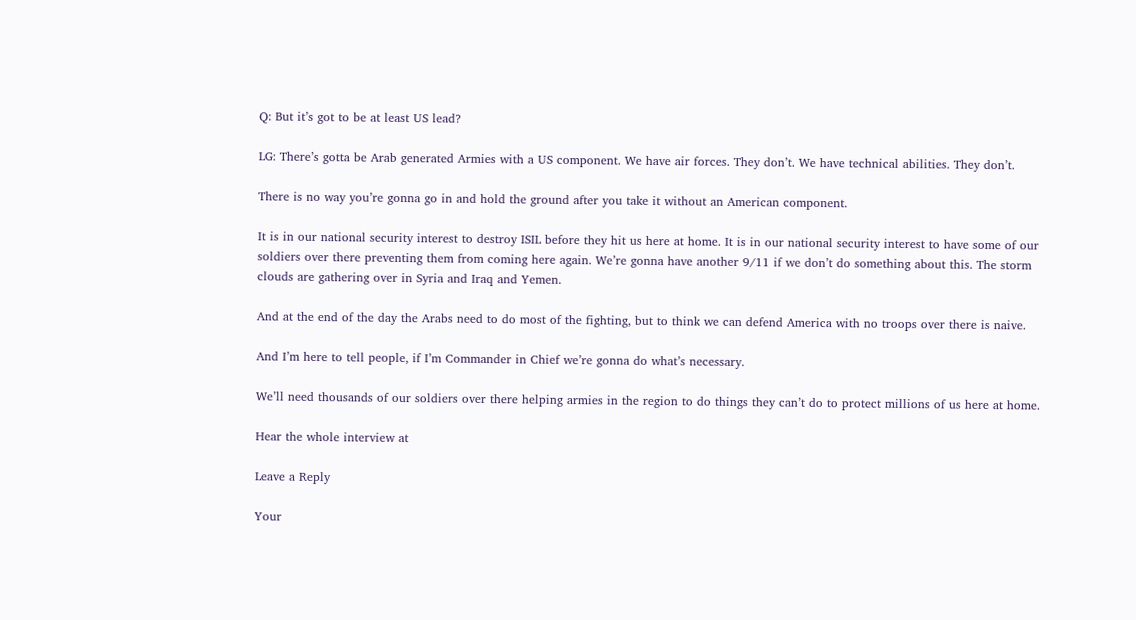Q: But it’s got to be at least US lead?

LG: There’s gotta be Arab generated Armies with a US component. We have air forces. They don’t. We have technical abilities. They don’t.

There is no way you’re gonna go in and hold the ground after you take it without an American component.

It is in our national security interest to destroy ISIL before they hit us here at home. It is in our national security interest to have some of our soldiers over there preventing them from coming here again. We’re gonna have another 9/11 if we don’t do something about this. The storm clouds are gathering over in Syria and Iraq and Yemen.

And at the end of the day the Arabs need to do most of the fighting, but to think we can defend America with no troops over there is naive.

And I’m here to tell people, if I’m Commander in Chief we’re gonna do what’s necessary.

We’ll need thousands of our soldiers over there helping armies in the region to do things they can’t do to protect millions of us here at home.

Hear the whole interview at

Leave a Reply

Your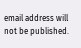email address will not be published.